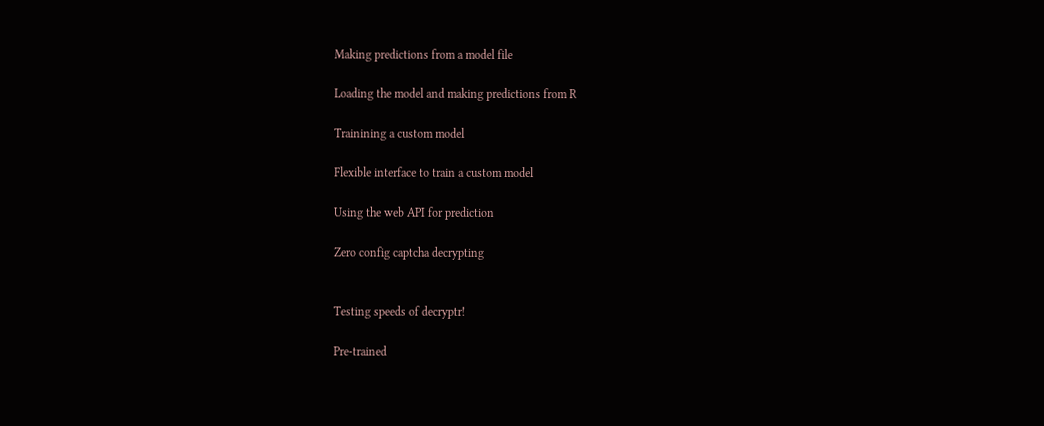Making predictions from a model file

Loading the model and making predictions from R

Trainining a custom model

Flexible interface to train a custom model

Using the web API for prediction

Zero config captcha decrypting


Testing speeds of decryptr!

Pre-trained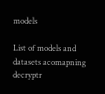models

List of models and datasets acomapning decryptr